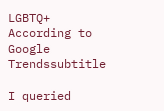LGBTQ+ According to Google Trendssubtitle

I queried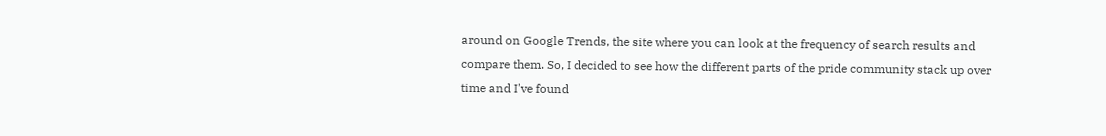around on Google Trends, the site where you can look at the frequency of search results and compare them. So, I decided to see how the different parts of the pride community stack up over time and I've found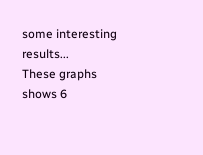some interesting results...
These graphs shows 6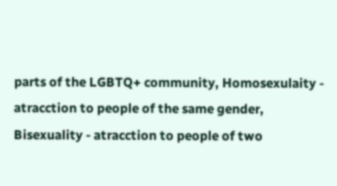parts of the LGBTQ+ community, Homosexulaity - atracction to people of the same gender, Bisexuality - atracction to people of two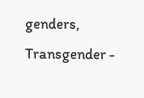genders, Transgender -